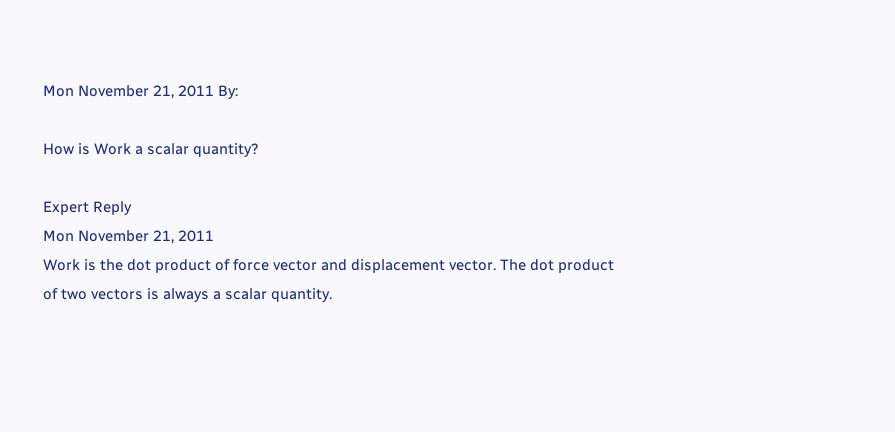Mon November 21, 2011 By:

How is Work a scalar quantity?

Expert Reply
Mon November 21, 2011
Work is the dot product of force vector and displacement vector. The dot product of two vectors is always a scalar quantity.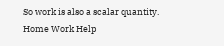So work is also a scalar quantity.
Home Work Help